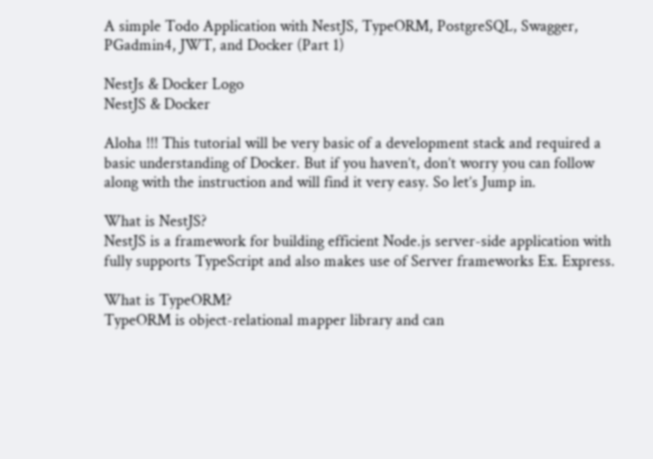A simple Todo Application with NestJS, TypeORM, PostgreSQL, Swagger, PGadmin4, JWT, and Docker (Part 1)

NestJs & Docker Logo
NestJS & Docker

Aloha !!! This tutorial will be very basic of a development stack and required a basic understanding of Docker. But if you haven’t, don’t worry you can follow along with the instruction and will find it very easy. So let’s Jump in.

What is NestJS?
NestJS is a framework for building efficient Node.js server-side application with fully supports TypeScript and also makes use of Server frameworks Ex. Express.

What is TypeORM?
TypeORM is object-relational mapper library and can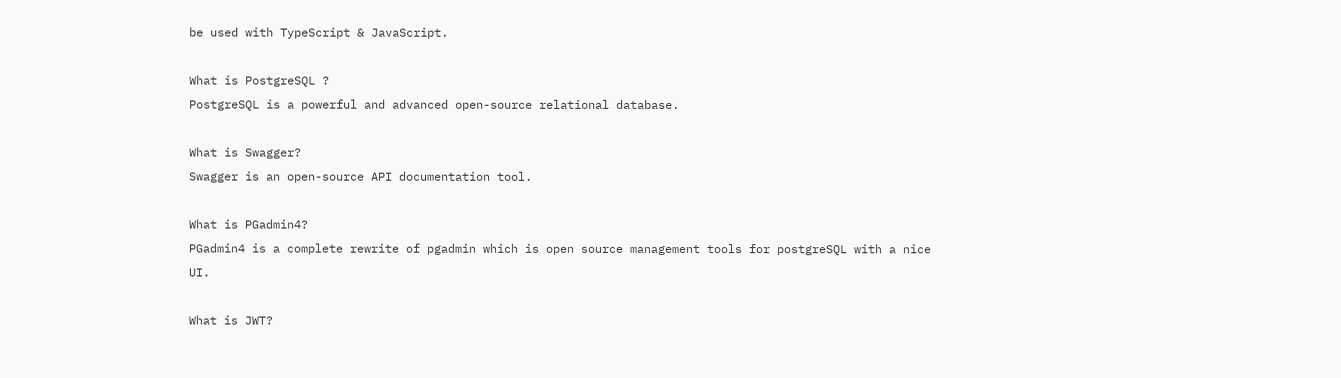be used with TypeScript & JavaScript.

What is PostgreSQL ?
PostgreSQL is a powerful and advanced open-source relational database.

What is Swagger?
Swagger is an open-source API documentation tool.

What is PGadmin4?
PGadmin4 is a complete rewrite of pgadmin which is open source management tools for postgreSQL with a nice UI.

What is JWT?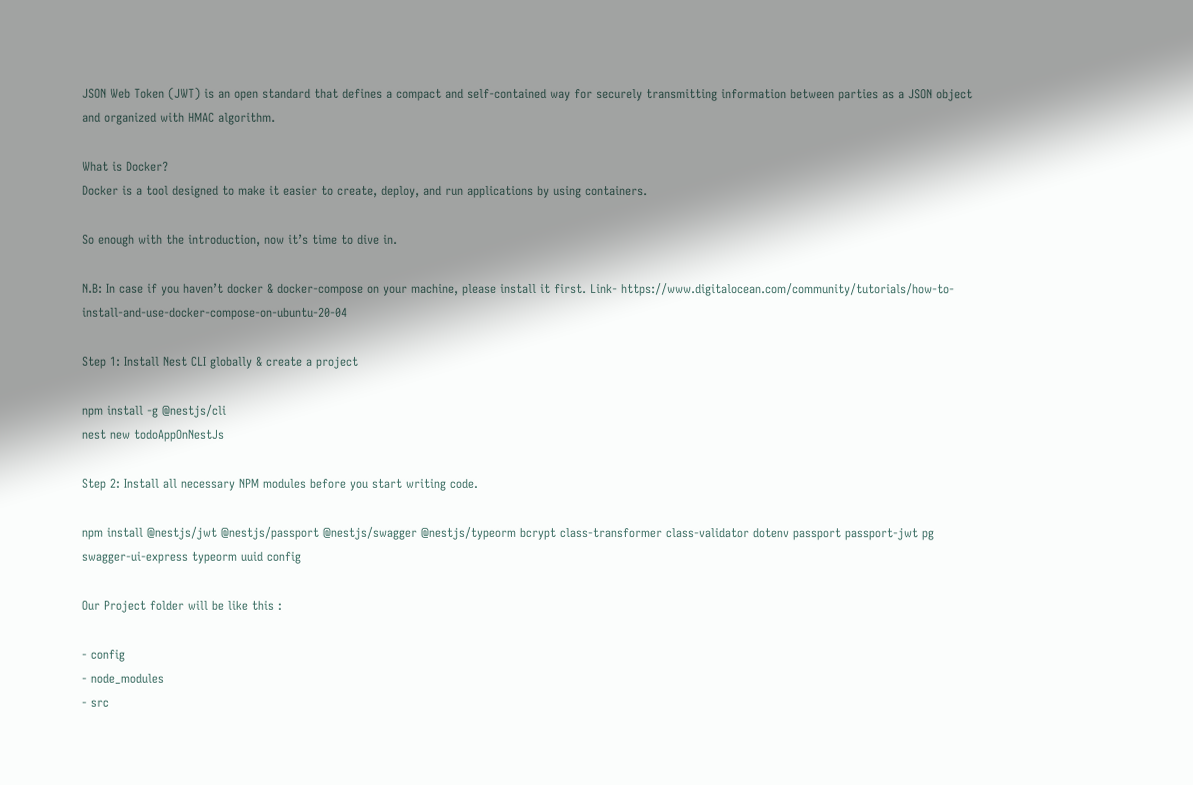JSON Web Token (JWT) is an open standard that defines a compact and self-contained way for securely transmitting information between parties as a JSON object and organized with HMAC algorithm.

What is Docker?
Docker is a tool designed to make it easier to create, deploy, and run applications by using containers.

So enough with the introduction, now it’s time to dive in.

N.B: In case if you haven’t docker & docker-compose on your machine, please install it first. Link- https://www.digitalocean.com/community/tutorials/how-to-install-and-use-docker-compose-on-ubuntu-20-04

Step 1: Install Nest CLI globally & create a project

npm install -g @nestjs/cli
nest new todoAppOnNestJs

Step 2: Install all necessary NPM modules before you start writing code.

npm install @nestjs/jwt @nestjs/passport @nestjs/swagger @nestjs/typeorm bcrypt class-transformer class-validator dotenv passport passport-jwt pg swagger-ui-express typeorm uuid config

Our Project folder will be like this :

- config
- node_modules
- src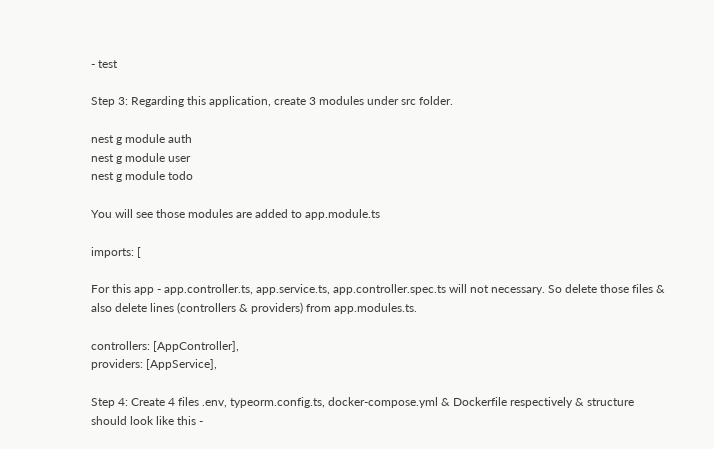- test

Step 3: Regarding this application, create 3 modules under src folder.

nest g module auth
nest g module user
nest g module todo

You will see those modules are added to app.module.ts

imports: [

For this app - app.controller.ts, app.service.ts, app.controller.spec.ts will not necessary. So delete those files & also delete lines (controllers & providers) from app.modules.ts.

controllers: [AppController],
providers: [AppService],

Step 4: Create 4 files .env, typeorm.config.ts, docker-compose.yml & Dockerfile respectively & structure should look like this -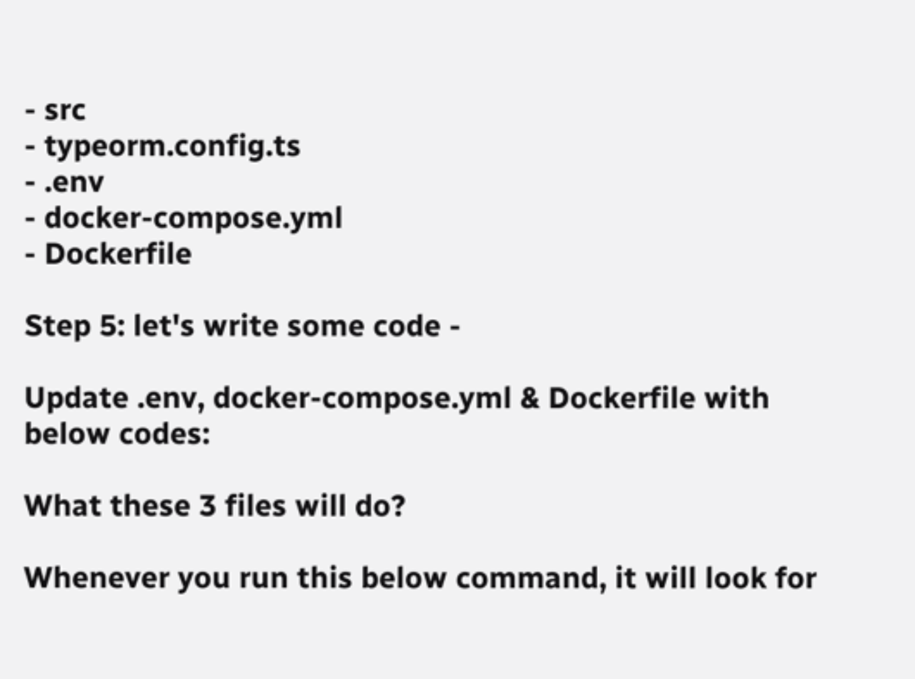- src
- typeorm.config.ts
- .env
- docker-compose.yml
- Dockerfile

Step 5: let's write some code -

Update .env, docker-compose.yml & Dockerfile with below codes:

What these 3 files will do?

Whenever you run this below command, it will look for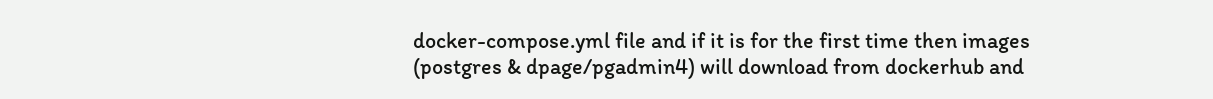docker-compose.yml file and if it is for the first time then images (postgres & dpage/pgadmin4) will download from dockerhub and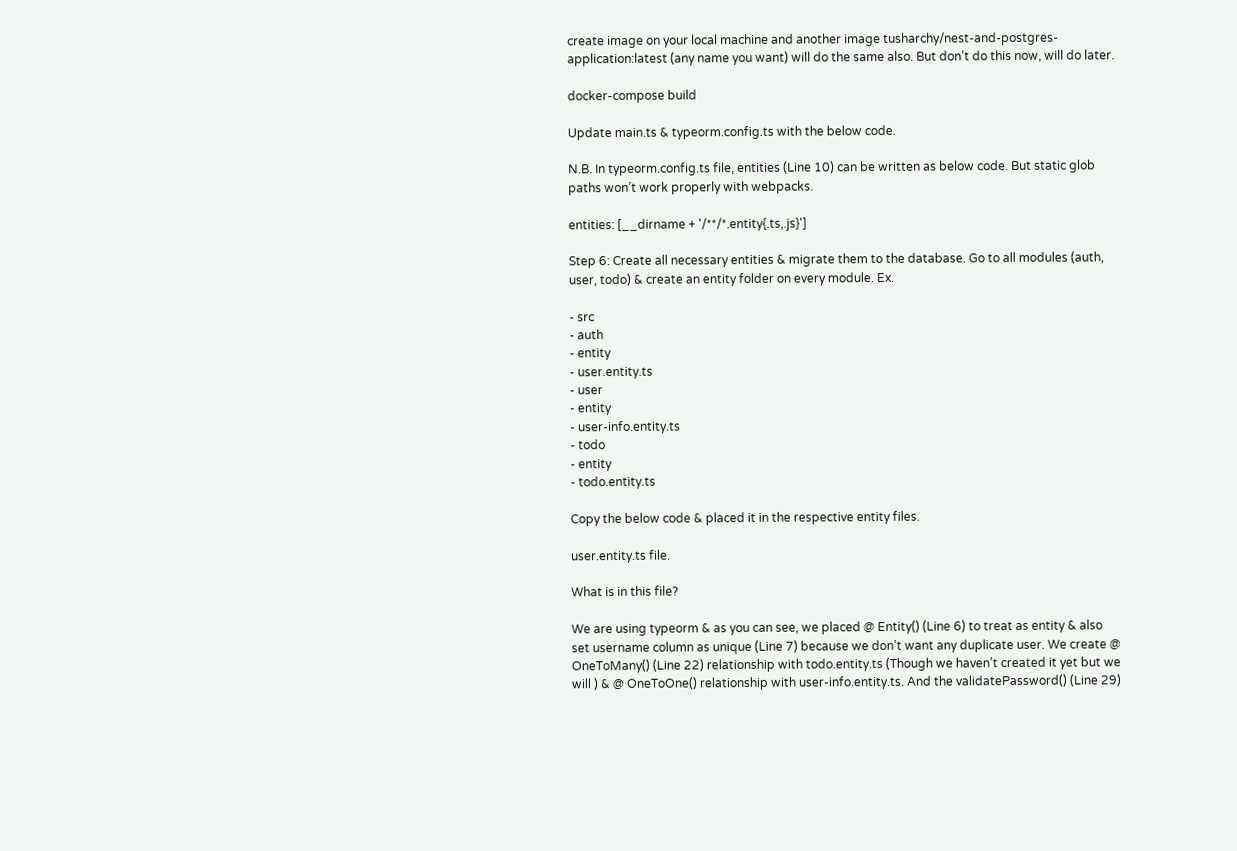create image on your local machine and another image tusharchy/nest-and-postgres-application:latest (any name you want) will do the same also. But don’t do this now, will do later.

docker-compose build

Update main.ts & typeorm.config.ts with the below code.

N.B. In typeorm.config.ts file, entities (Line 10) can be written as below code. But static glob paths won’t work properly with webpacks.

entities: [__dirname + '/**/*.entity{.ts,.js}']

Step 6: Create all necessary entities & migrate them to the database. Go to all modules (auth, user, todo) & create an entity folder on every module. Ex.

- src
- auth
- entity
- user.entity.ts
- user
- entity
- user-info.entity.ts
- todo
- entity
- todo.entity.ts

Copy the below code & placed it in the respective entity files.

user.entity.ts file.

What is in this file?

We are using typeorm & as you can see, we placed @ Entity() (Line 6) to treat as entity & also set username column as unique (Line 7) because we don’t want any duplicate user. We create @ OneToMany() (Line 22) relationship with todo.entity.ts (Though we haven’t created it yet but we will ) & @ OneToOne() relationship with user-info.entity.ts. And the validatePassword() (Line 29)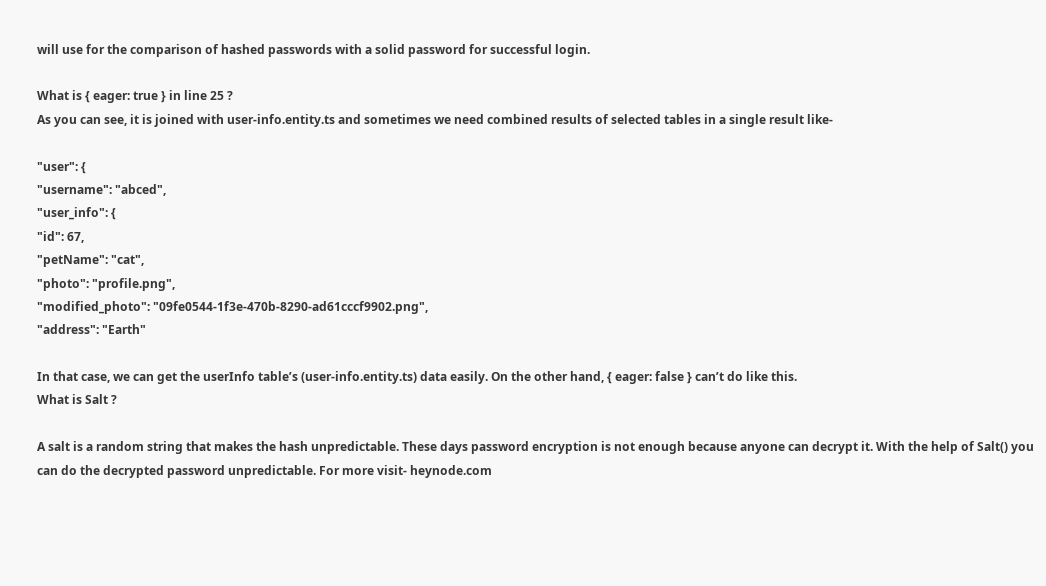will use for the comparison of hashed passwords with a solid password for successful login.

What is { eager: true } in line 25 ?
As you can see, it is joined with user-info.entity.ts and sometimes we need combined results of selected tables in a single result like-

"user": {
"username": "abced",
"user_info": {
"id": 67,
"petName": "cat",
"photo": "profile.png",
"modified_photo": "09fe0544-1f3e-470b-8290-ad61cccf9902.png",
"address": "Earth"

In that case, we can get the userInfo table’s (user-info.entity.ts) data easily. On the other hand, { eager: false } can’t do like this.
What is Salt ?

A salt is a random string that makes the hash unpredictable. These days password encryption is not enough because anyone can decrypt it. With the help of Salt() you can do the decrypted password unpredictable. For more visit- heynode.com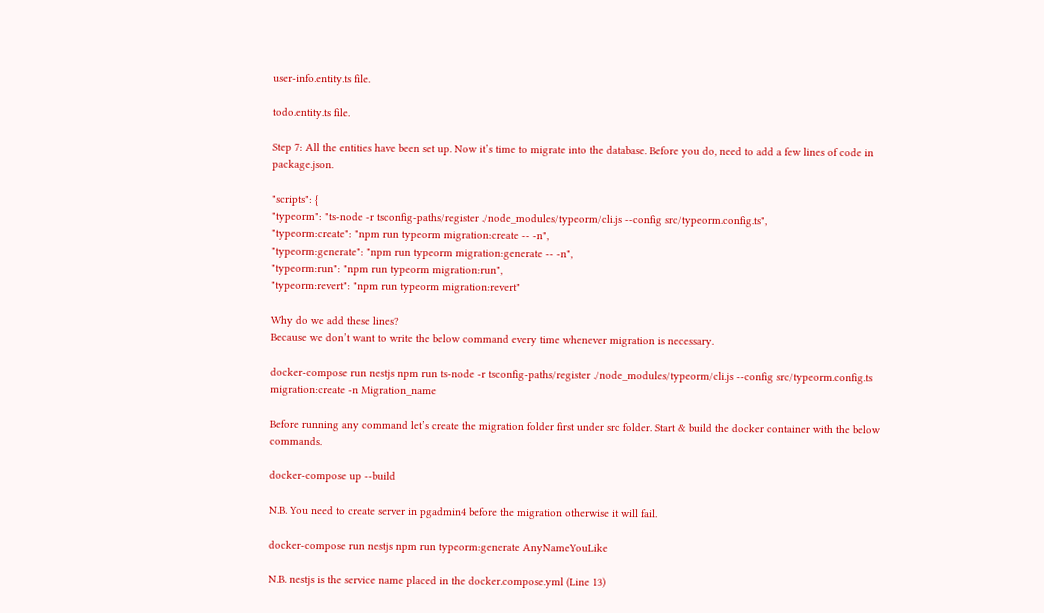user-info.entity.ts file.

todo.entity.ts file.

Step 7: All the entities have been set up. Now it’s time to migrate into the database. Before you do, need to add a few lines of code in package.json.

"scripts": {
"typeorm": "ts-node -r tsconfig-paths/register ./node_modules/typeorm/cli.js --config src/typeorm.config.ts",
"typeorm:create": "npm run typeorm migration:create -- -n",
"typeorm:generate": "npm run typeorm migration:generate -- -n",
"typeorm:run": "npm run typeorm migration:run",
"typeorm:revert": "npm run typeorm migration:revert"

Why do we add these lines?
Because we don’t want to write the below command every time whenever migration is necessary.

docker-compose run nestjs npm run ts-node -r tsconfig-paths/register ./node_modules/typeorm/cli.js --config src/typeorm.config.ts migration:create -n Migration_name

Before running any command let’s create the migration folder first under src folder. Start & build the docker container with the below commands.

docker-compose up --build

N.B. You need to create server in pgadmin4 before the migration otherwise it will fail.

docker-compose run nestjs npm run typeorm:generate AnyNameYouLike

N.B. nestjs is the service name placed in the docker.compose.yml (Line 13)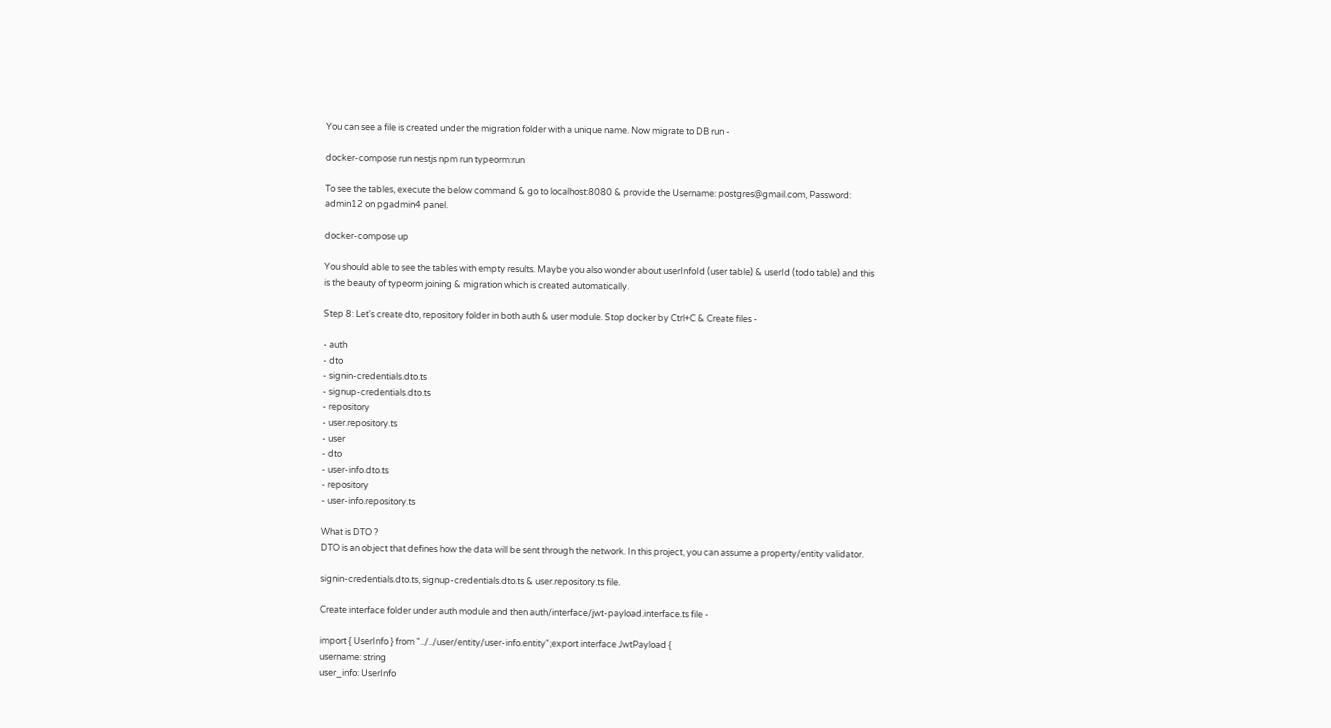You can see a file is created under the migration folder with a unique name. Now migrate to DB run -

docker-compose run nestjs npm run typeorm:run

To see the tables, execute the below command & go to localhost:8080 & provide the Username: postgres@gmail.com, Password: admin12 on pgadmin4 panel.

docker-compose up

You should able to see the tables with empty results. Maybe you also wonder about userInfoId (user table) & userId (todo table) and this is the beauty of typeorm joining & migration which is created automatically.

Step 8: Let's create dto, repository folder in both auth & user module. Stop docker by Ctrl+C & Create files -

- auth
- dto
- signin-credentials.dto.ts
- signup-credentials.dto.ts
- repository
- user.repository.ts
- user
- dto
- user-info.dto.ts
- repository
- user-info.repository.ts

What is DTO ?
DTO is an object that defines how the data will be sent through the network. In this project, you can assume a property/entity validator.

signin-credentials.dto.ts, signup-credentials.dto.ts & user.repository.ts file.

Create interface folder under auth module and then auth/interface/jwt-payload.interface.ts file -

import { UserInfo } from "../../user/entity/user-info.entity";export interface JwtPayload {
username: string
user_info: UserInfo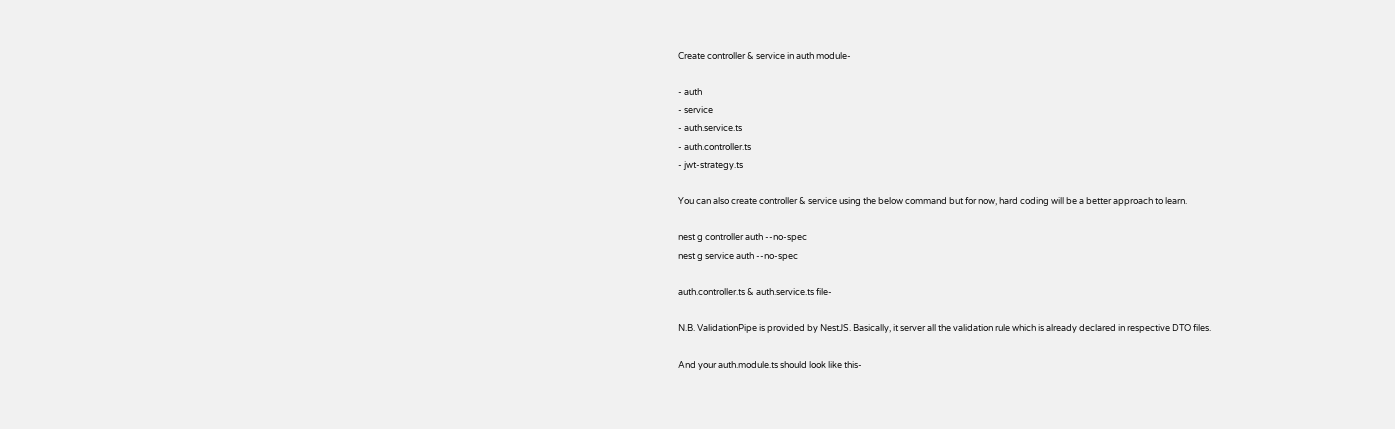Create controller & service in auth module-

- auth
- service
- auth.service.ts
- auth.controller.ts
- jwt-strategy.ts

You can also create controller & service using the below command but for now, hard coding will be a better approach to learn.

nest g controller auth --no-spec
nest g service auth --no-spec

auth.controller.ts & auth.service.ts file-

N.B. ValidationPipe is provided by NestJS. Basically, it server all the validation rule which is already declared in respective DTO files.

And your auth.module.ts should look like this-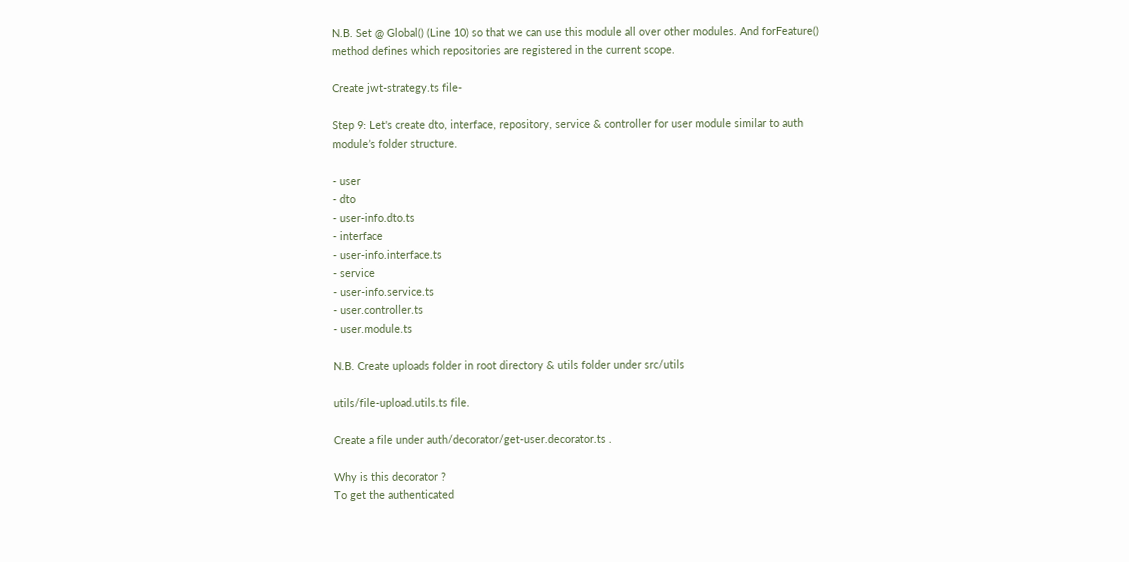N.B. Set @ Global() (Line 10) so that we can use this module all over other modules. And forFeature() method defines which repositories are registered in the current scope.

Create jwt-strategy.ts file-

Step 9: Let's create dto, interface, repository, service & controller for user module similar to auth module’s folder structure.

- user
- dto
- user-info.dto.ts
- interface
- user-info.interface.ts
- service
- user-info.service.ts
- user.controller.ts
- user.module.ts

N.B. Create uploads folder in root directory & utils folder under src/utils

utils/file-upload.utils.ts file.

Create a file under auth/decorator/get-user.decorator.ts .

Why is this decorator ?
To get the authenticated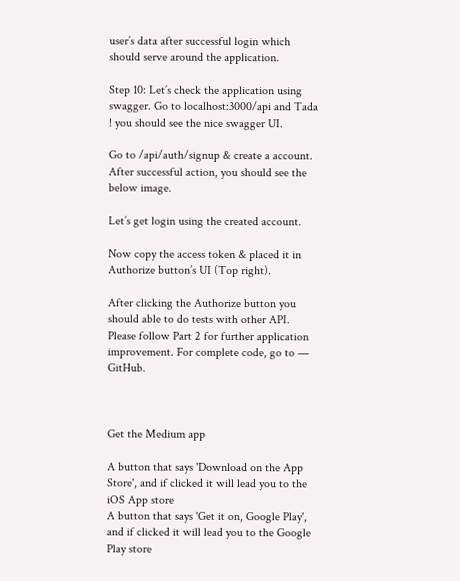user’s data after successful login which should serve around the application.

Step 10: Let’s check the application using swagger. Go to localhost:3000/api and Tada ! you should see the nice swagger UI.

Go to /api/auth/signup & create a account. After successful action, you should see the below image.

Let’s get login using the created account.

Now copy the access token & placed it in Authorize button’s UI (Top right).

After clicking the Authorize button you should able to do tests with other API. Please follow Part 2 for further application improvement. For complete code, go to — GitHub.



Get the Medium app

A button that says 'Download on the App Store', and if clicked it will lead you to the iOS App store
A button that says 'Get it on, Google Play', and if clicked it will lead you to the Google Play store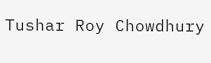Tushar Roy Chowdhury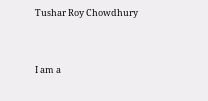Tushar Roy Chowdhury


I am a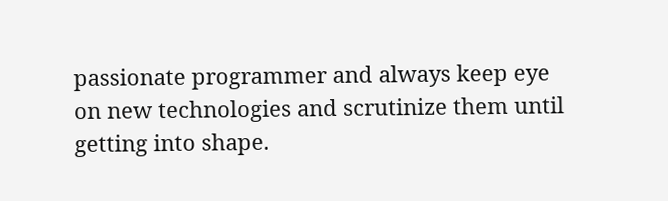passionate programmer and always keep eye on new technologies and scrutinize them until getting into shape.